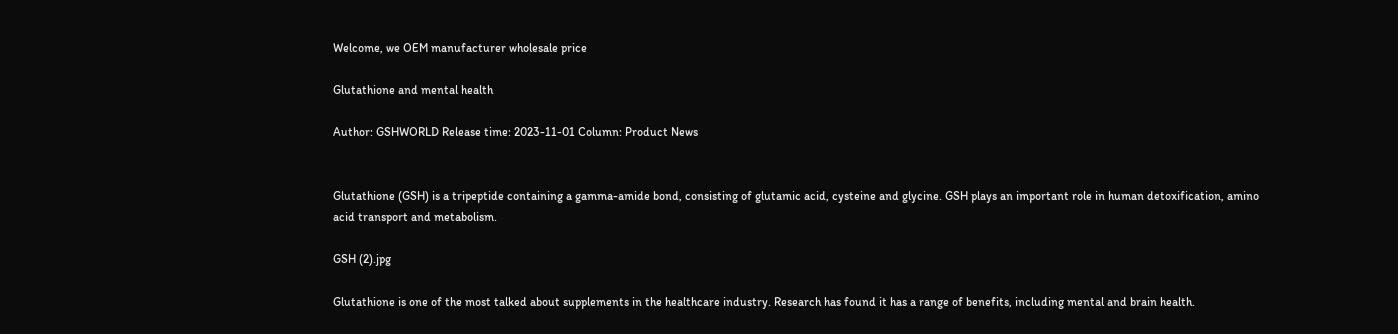Welcome, we OEM manufacturer wholesale price

Glutathione and mental health

Author: GSHWORLD Release time: 2023-11-01 Column: Product News


Glutathione (GSH) is a tripeptide containing a gamma-amide bond, consisting of glutamic acid, cysteine and glycine. GSH plays an important role in human detoxification, amino acid transport and metabolism.

GSH (2).jpg

Glutathione is one of the most talked about supplements in the healthcare industry. Research has found it has a range of benefits, including mental and brain health.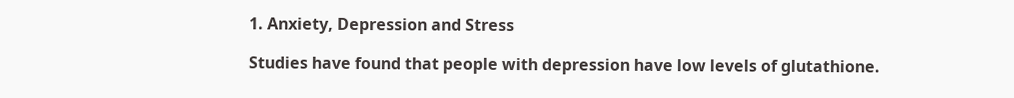1. Anxiety, Depression and Stress

Studies have found that people with depression have low levels of glutathione.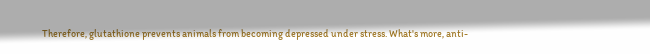Therefore, glutathione prevents animals from becoming depressed under stress. What's more, anti-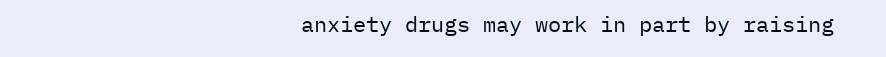anxiety drugs may work in part by raising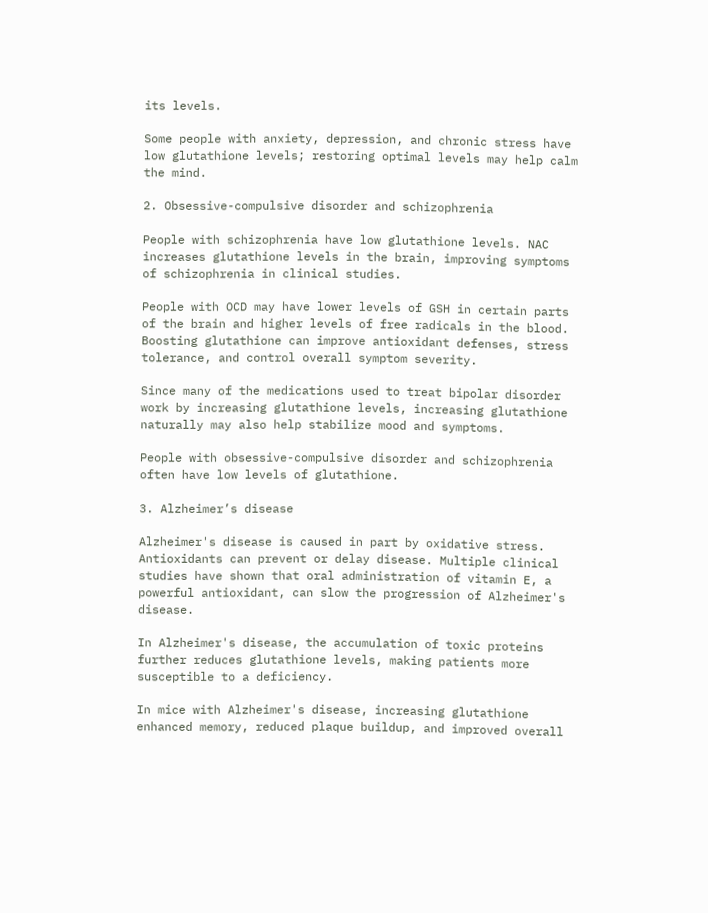its levels.

Some people with anxiety, depression, and chronic stress have low glutathione levels; restoring optimal levels may help calm the mind.

2. Obsessive-compulsive disorder and schizophrenia

People with schizophrenia have low glutathione levels. NAC increases glutathione levels in the brain, improving symptoms of schizophrenia in clinical studies.

People with OCD may have lower levels of GSH in certain parts of the brain and higher levels of free radicals in the blood. Boosting glutathione can improve antioxidant defenses, stress tolerance, and control overall symptom severity.

Since many of the medications used to treat bipolar disorder work by increasing glutathione levels, increasing glutathione naturally may also help stabilize mood and symptoms.

People with obsessive-compulsive disorder and schizophrenia often have low levels of glutathione.

3. Alzheimer’s disease

Alzheimer's disease is caused in part by oxidative stress. Antioxidants can prevent or delay disease. Multiple clinical studies have shown that oral administration of vitamin E, a powerful antioxidant, can slow the progression of Alzheimer's disease.

In Alzheimer's disease, the accumulation of toxic proteins further reduces glutathione levels, making patients more susceptible to a deficiency.

In mice with Alzheimer's disease, increasing glutathione enhanced memory, reduced plaque buildup, and improved overall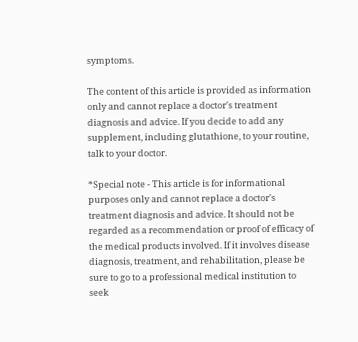symptoms.

The content of this article is provided as information only and cannot replace a doctor's treatment diagnosis and advice. If you decide to add any supplement, including glutathione, to your routine, talk to your doctor.

*Special note - This article is for informational purposes only and cannot replace a doctor's treatment diagnosis and advice. It should not be regarded as a recommendation or proof of efficacy of the medical products involved. If it involves disease diagnosis, treatment, and rehabilitation, please be sure to go to a professional medical institution to seek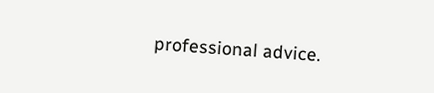professional advice.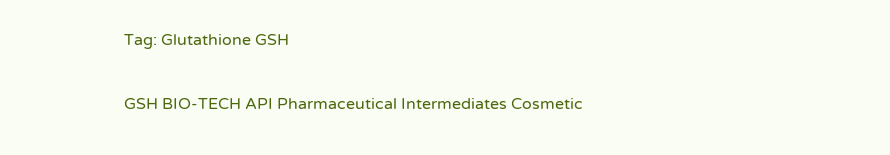Tag: Glutathione GSH

GSH BIO-TECH API Pharmaceutical Intermediates Cosmetic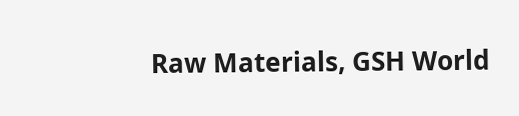Raw Materials, GSH World